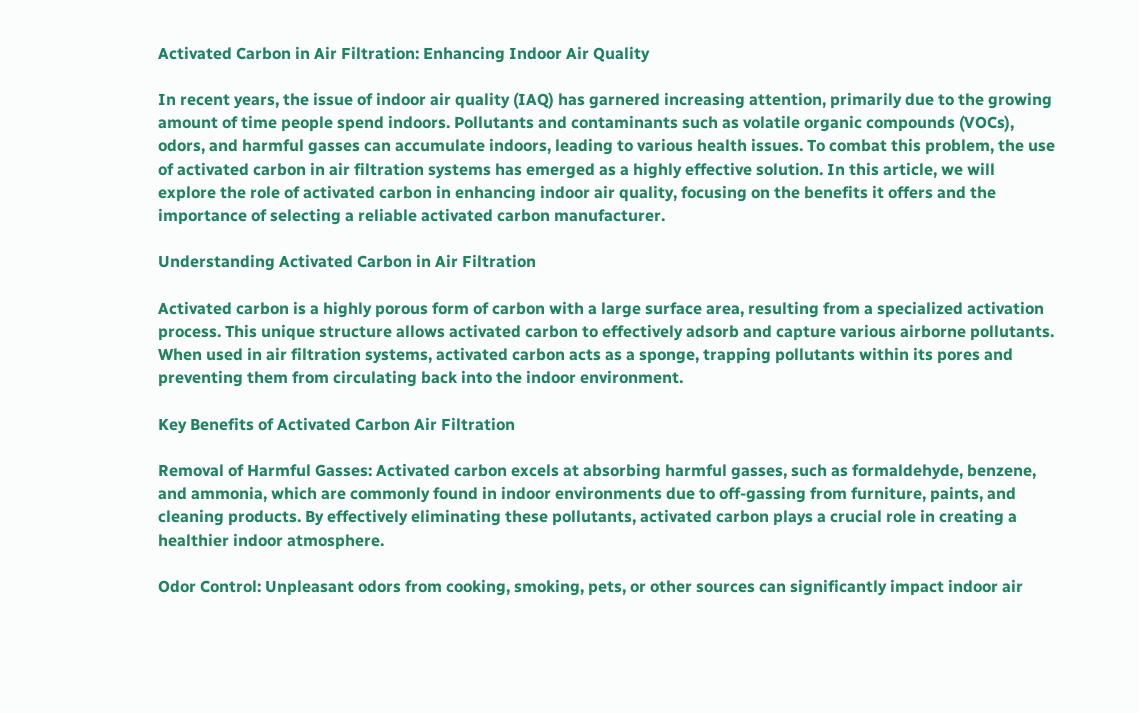Activated Carbon in Air Filtration: Enhancing Indoor Air Quality

In recent years, the issue of indoor air quality (IAQ) has garnered increasing attention, primarily due to the growing amount of time people spend indoors. Pollutants and contaminants such as volatile organic compounds (VOCs), odors, and harmful gasses can accumulate indoors, leading to various health issues. To combat this problem, the use of activated carbon in air filtration systems has emerged as a highly effective solution. In this article, we will explore the role of activated carbon in enhancing indoor air quality, focusing on the benefits it offers and the importance of selecting a reliable activated carbon manufacturer.

Understanding Activated Carbon in Air Filtration

Activated carbon is a highly porous form of carbon with a large surface area, resulting from a specialized activation process. This unique structure allows activated carbon to effectively adsorb and capture various airborne pollutants. When used in air filtration systems, activated carbon acts as a sponge, trapping pollutants within its pores and preventing them from circulating back into the indoor environment.

Key Benefits of Activated Carbon Air Filtration

Removal of Harmful Gasses: Activated carbon excels at absorbing harmful gasses, such as formaldehyde, benzene, and ammonia, which are commonly found in indoor environments due to off-gassing from furniture, paints, and cleaning products. By effectively eliminating these pollutants, activated carbon plays a crucial role in creating a healthier indoor atmosphere.

Odor Control: Unpleasant odors from cooking, smoking, pets, or other sources can significantly impact indoor air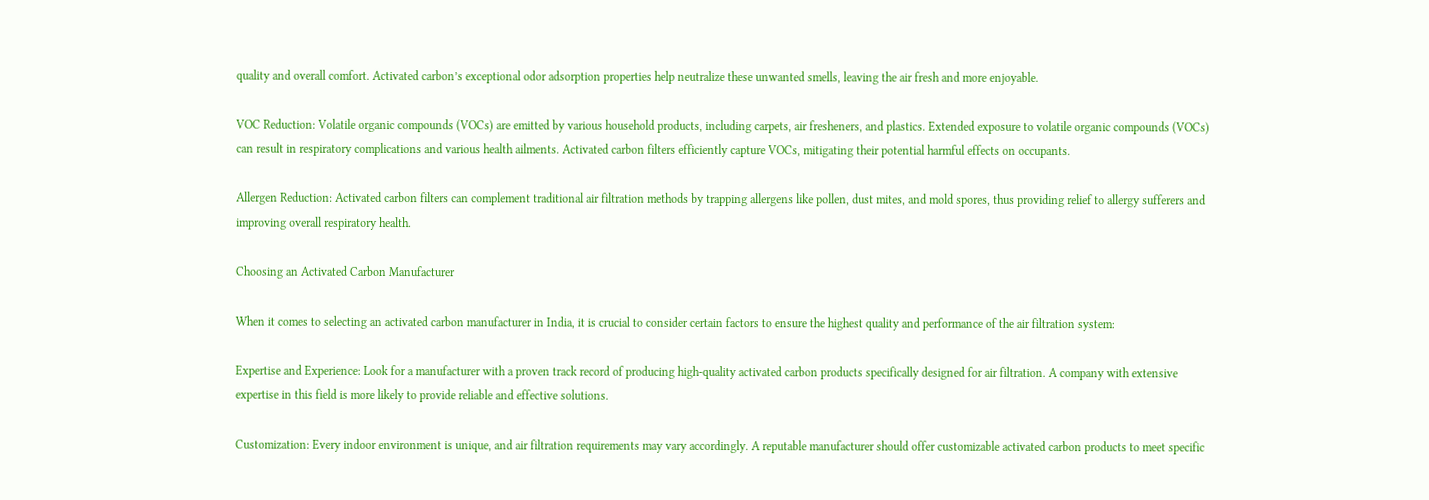quality and overall comfort. Activated carbon’s exceptional odor adsorption properties help neutralize these unwanted smells, leaving the air fresh and more enjoyable.

VOC Reduction: Volatile organic compounds (VOCs) are emitted by various household products, including carpets, air fresheners, and plastics. Extended exposure to volatile organic compounds (VOCs) can result in respiratory complications and various health ailments. Activated carbon filters efficiently capture VOCs, mitigating their potential harmful effects on occupants.

Allergen Reduction: Activated carbon filters can complement traditional air filtration methods by trapping allergens like pollen, dust mites, and mold spores, thus providing relief to allergy sufferers and improving overall respiratory health.

Choosing an Activated Carbon Manufacturer

When it comes to selecting an activated carbon manufacturer in India, it is crucial to consider certain factors to ensure the highest quality and performance of the air filtration system:

Expertise and Experience: Look for a manufacturer with a proven track record of producing high-quality activated carbon products specifically designed for air filtration. A company with extensive expertise in this field is more likely to provide reliable and effective solutions.

Customization: Every indoor environment is unique, and air filtration requirements may vary accordingly. A reputable manufacturer should offer customizable activated carbon products to meet specific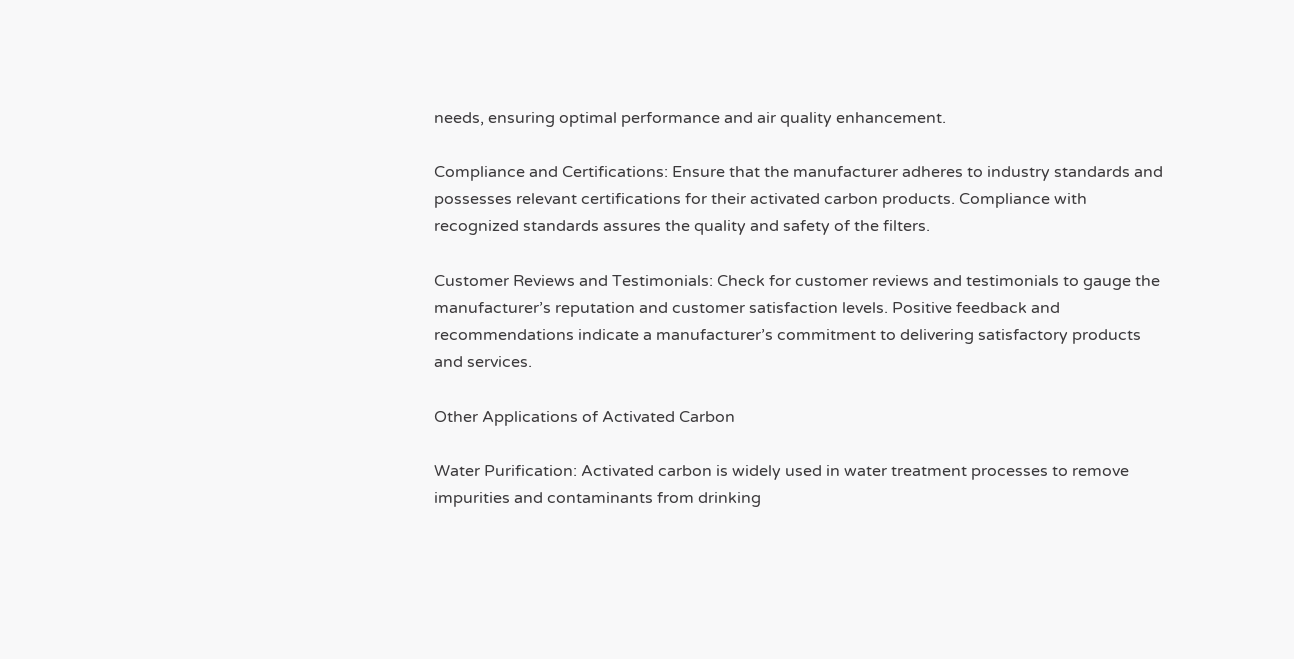needs, ensuring optimal performance and air quality enhancement.

Compliance and Certifications: Ensure that the manufacturer adheres to industry standards and possesses relevant certifications for their activated carbon products. Compliance with recognized standards assures the quality and safety of the filters.

Customer Reviews and Testimonials: Check for customer reviews and testimonials to gauge the manufacturer’s reputation and customer satisfaction levels. Positive feedback and recommendations indicate a manufacturer’s commitment to delivering satisfactory products and services.

Other Applications of Activated Carbon

Water Purification: Activated carbon is widely used in water treatment processes to remove impurities and contaminants from drinking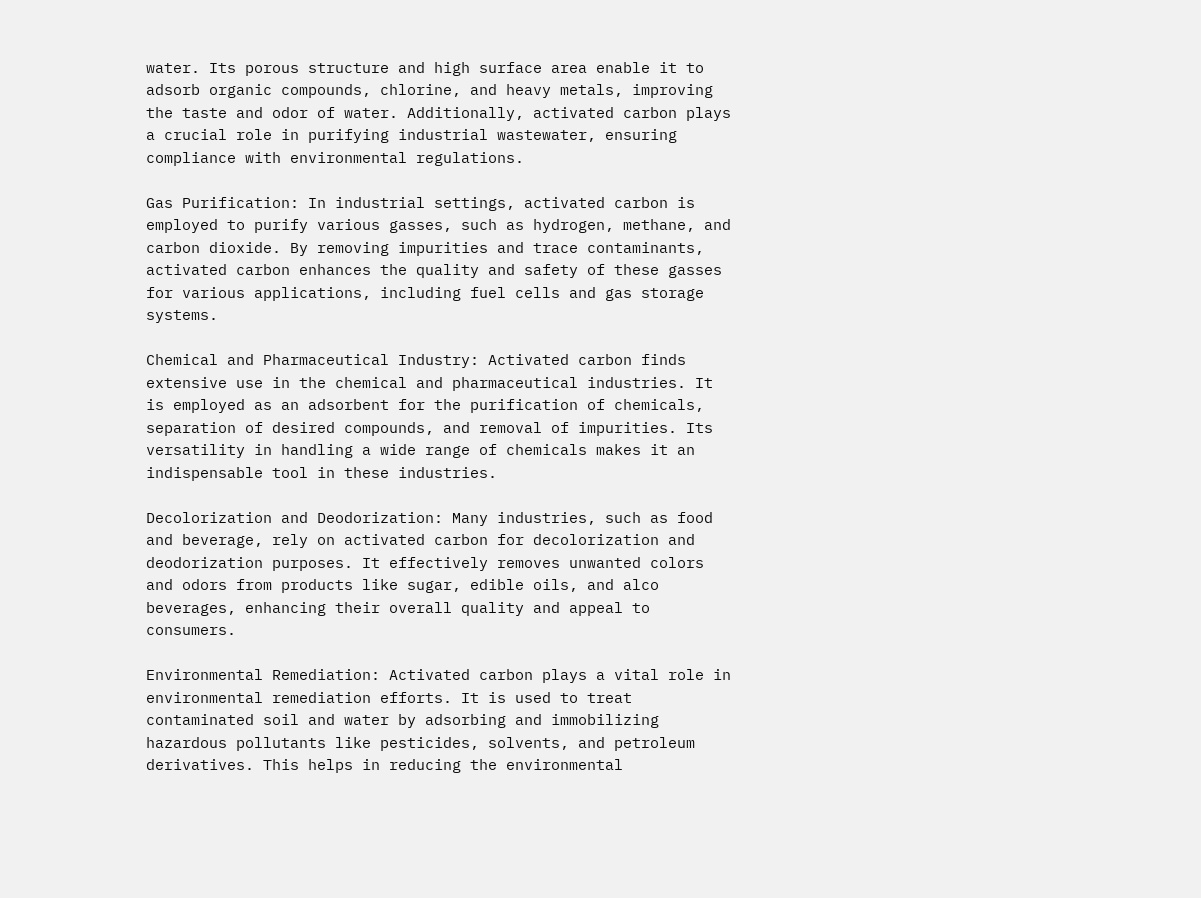water. Its porous structure and high surface area enable it to adsorb organic compounds, chlorine, and heavy metals, improving the taste and odor of water. Additionally, activated carbon plays a crucial role in purifying industrial wastewater, ensuring compliance with environmental regulations.

Gas Purification: In industrial settings, activated carbon is employed to purify various gasses, such as hydrogen, methane, and carbon dioxide. By removing impurities and trace contaminants, activated carbon enhances the quality and safety of these gasses for various applications, including fuel cells and gas storage systems.

Chemical and Pharmaceutical Industry: Activated carbon finds extensive use in the chemical and pharmaceutical industries. It is employed as an adsorbent for the purification of chemicals, separation of desired compounds, and removal of impurities. Its versatility in handling a wide range of chemicals makes it an indispensable tool in these industries.

Decolorization and Deodorization: Many industries, such as food and beverage, rely on activated carbon for decolorization and deodorization purposes. It effectively removes unwanted colors and odors from products like sugar, edible oils, and alco beverages, enhancing their overall quality and appeal to consumers.

Environmental Remediation: Activated carbon plays a vital role in environmental remediation efforts. It is used to treat contaminated soil and water by adsorbing and immobilizing hazardous pollutants like pesticides, solvents, and petroleum derivatives. This helps in reducing the environmental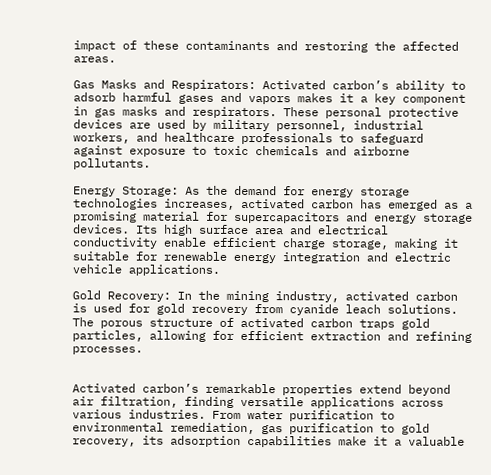impact of these contaminants and restoring the affected areas.

Gas Masks and Respirators: Activated carbon’s ability to adsorb harmful gases and vapors makes it a key component in gas masks and respirators. These personal protective devices are used by military personnel, industrial workers, and healthcare professionals to safeguard against exposure to toxic chemicals and airborne pollutants.

Energy Storage: As the demand for energy storage technologies increases, activated carbon has emerged as a promising material for supercapacitors and energy storage devices. Its high surface area and electrical conductivity enable efficient charge storage, making it suitable for renewable energy integration and electric vehicle applications.

Gold Recovery: In the mining industry, activated carbon is used for gold recovery from cyanide leach solutions. The porous structure of activated carbon traps gold particles, allowing for efficient extraction and refining processes.


Activated carbon’s remarkable properties extend beyond air filtration, finding versatile applications across various industries. From water purification to environmental remediation, gas purification to gold recovery, its adsorption capabilities make it a valuable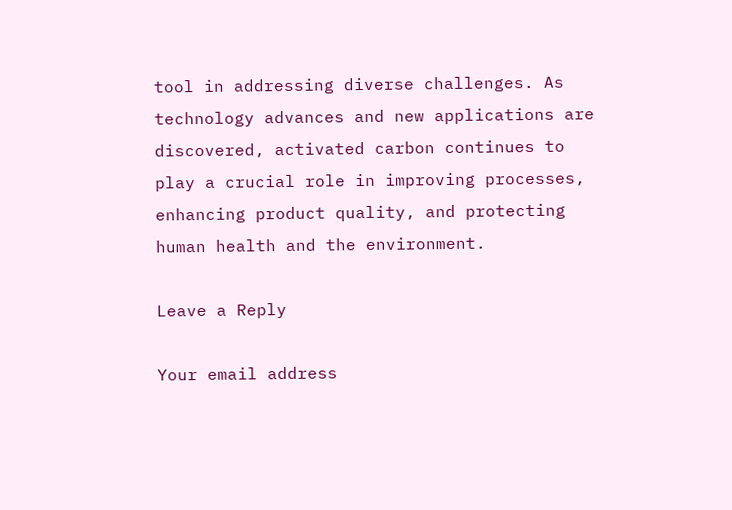tool in addressing diverse challenges. As technology advances and new applications are discovered, activated carbon continues to play a crucial role in improving processes, enhancing product quality, and protecting human health and the environment.

Leave a Reply

Your email address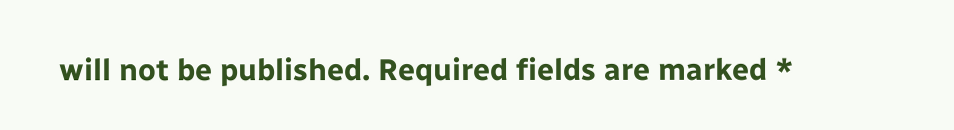will not be published. Required fields are marked *